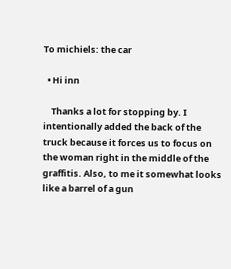To michiels: the car

  • Hi inn

    Thanks a lot for stopping by. I intentionally added the back of the truck because it forces us to focus on the woman right in the middle of the graffitis. Also, to me it somewhat looks like a barrel of a gun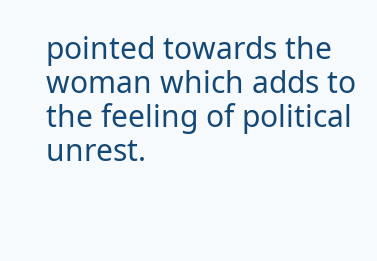pointed towards the woman which adds to the feeling of political unrest.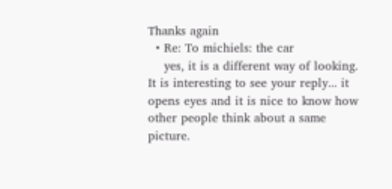Thanks again
  • Re: To michiels: the car
    yes, it is a different way of looking. It is interesting to see your reply... it opens eyes and it is nice to know how other people think about a same picture.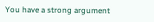You have a strong argument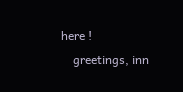here !
    greetings, inn